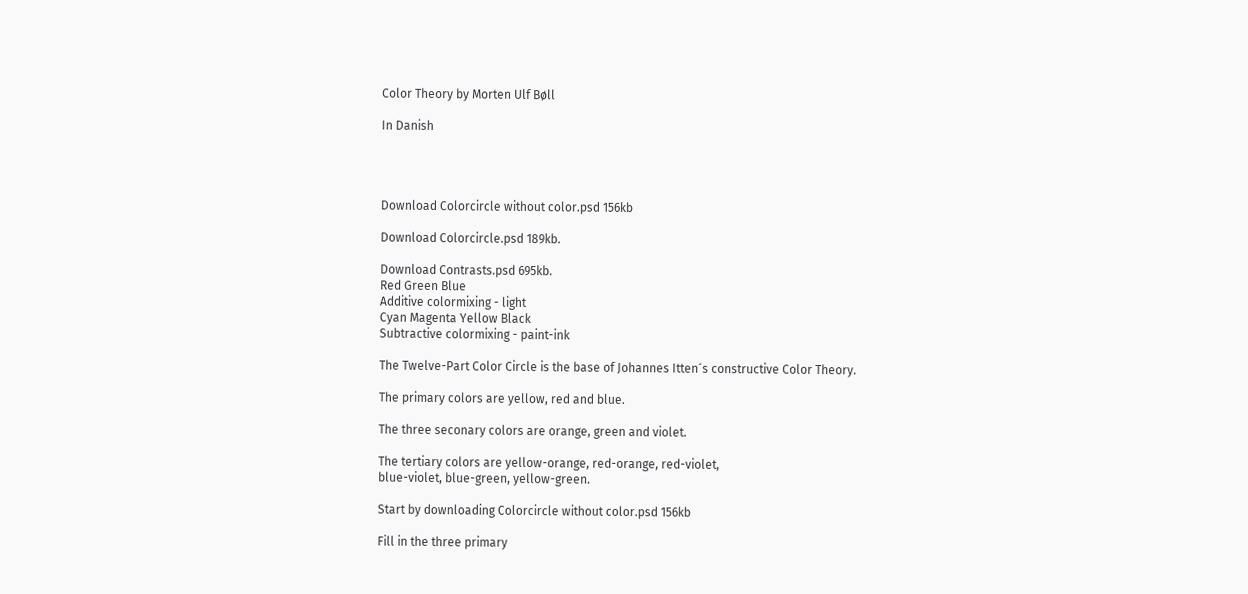Color Theory by Morten Ulf Bøll

In Danish




Download Colorcircle without color.psd 156kb

Download Colorcircle.psd 189kb.

Download Contrasts.psd 695kb.
Red Green Blue
Additive colormixing - light
Cyan Magenta Yellow Black
Subtractive colormixing - paint-ink

The Twelve-Part Color Circle is the base of Johannes Itten´s constructive Color Theory.

The primary colors are yellow, red and blue.

The three seconary colors are orange, green and violet.

The tertiary colors are yellow-orange, red-orange, red-violet,
blue-violet, blue-green, yellow-green.

Start by downloading Colorcircle without color.psd 156kb

Fill in the three primary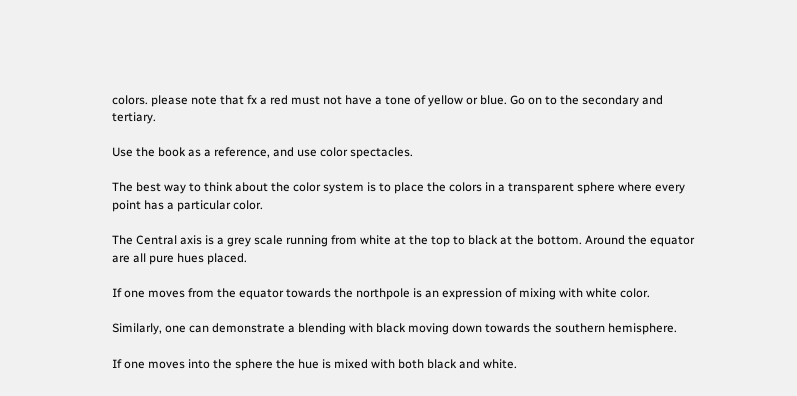colors. please note that fx a red must not have a tone of yellow or blue. Go on to the secondary and tertiary.

Use the book as a reference, and use color spectacles.

The best way to think about the color system is to place the colors in a transparent sphere where every point has a particular color.

The Central axis is a grey scale running from white at the top to black at the bottom. Around the equator are all pure hues placed.

If one moves from the equator towards the northpole is an expression of mixing with white color.

Similarly, one can demonstrate a blending with black moving down towards the southern hemisphere.

If one moves into the sphere the hue is mixed with both black and white.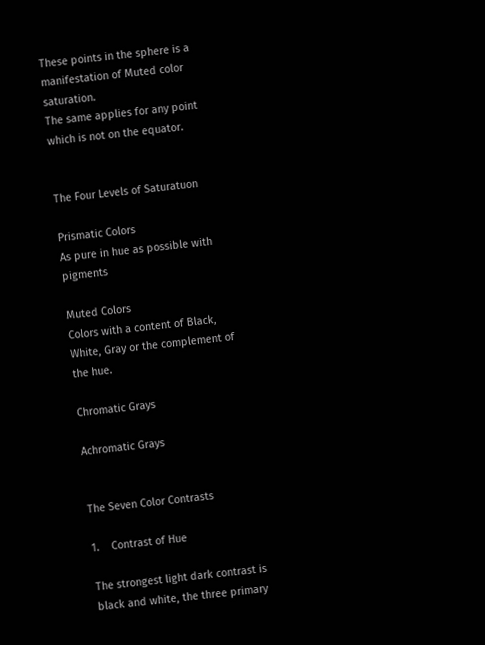These points in the sphere is a manifestation of Muted color saturation.
The same applies for any point
which is not on the equator.


The Four Levels of Saturatuon

Prismatic Colors
As pure in hue as possible with pigments

Muted Colors
Colors with a content of Black, White, Gray or the complement of the hue.

Chromatic Grays

Achromatic Grays


The Seven Color Contrasts

1.    Contrast of Hue

The strongest light dark contrast is black and white, the three primary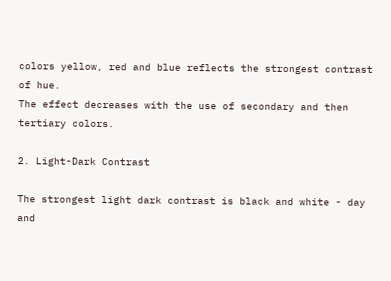colors yellow, red and blue reflects the strongest contrast of hue.
The effect decreases with the use of secondary and then tertiary colors.

2. Light-Dark Contrast

The strongest light dark contrast is black and white - day and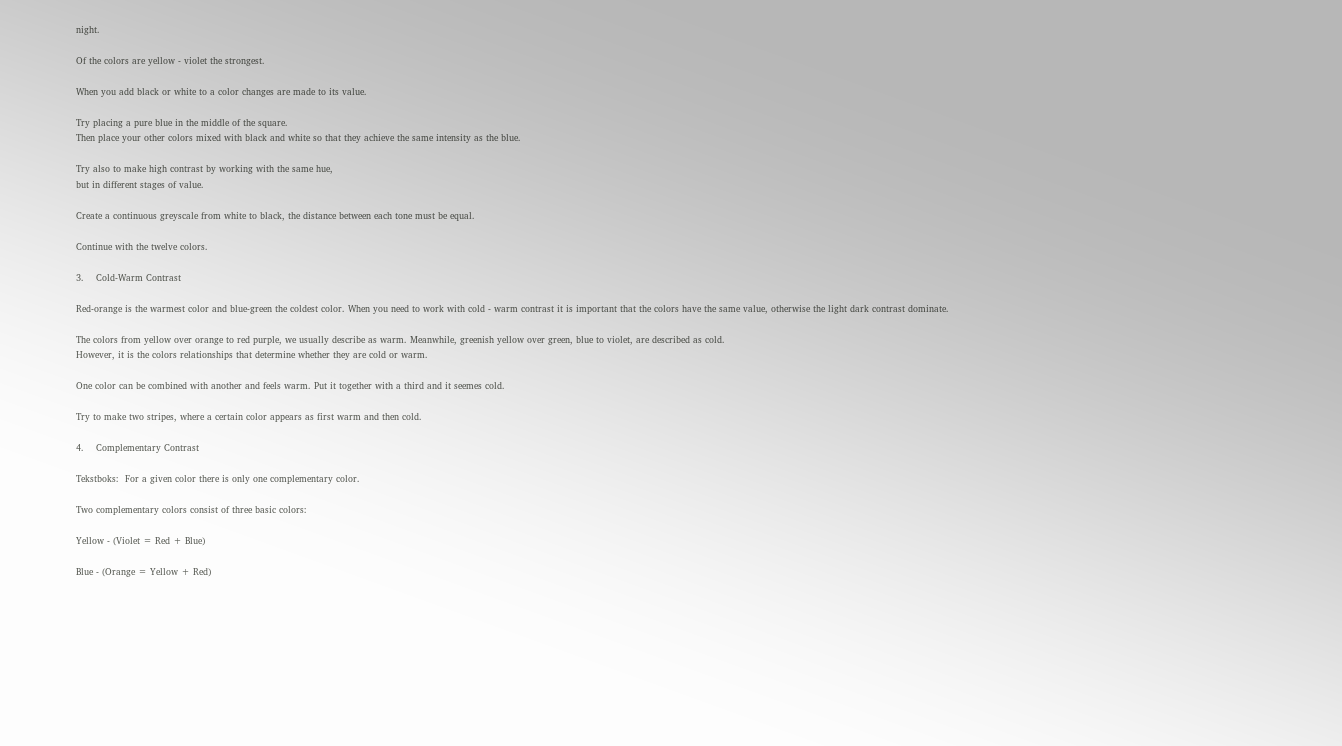night.

Of the colors are yellow - violet the strongest.

When you add black or white to a color changes are made to its value.

Try placing a pure blue in the middle of the square.
Then place your other colors mixed with black and white so that they achieve the same intensity as the blue.

Try also to make high contrast by working with the same hue,
but in different stages of value.

Create a continuous greyscale from white to black, the distance between each tone must be equal.

Continue with the twelve colors.

3.    Cold-Warm Contrast

Red-orange is the warmest color and blue-green the coldest color. When you need to work with cold - warm contrast it is important that the colors have the same value, otherwise the light dark contrast dominate.

The colors from yellow over orange to red purple, we usually describe as warm. Meanwhile, greenish yellow over green, blue to violet, are described as cold.
However, it is the colors relationships that determine whether they are cold or warm.

One color can be combined with another and feels warm. Put it together with a third and it seemes cold.

Try to make two stripes, where a certain color appears as first warm and then cold.

4.    Complementary Contrast

Tekstboks:  For a given color there is only one complementary color.

Two complementary colors consist of three basic colors:

Yellow - (Violet = Red + Blue)

Blue - (Orange = Yellow + Red)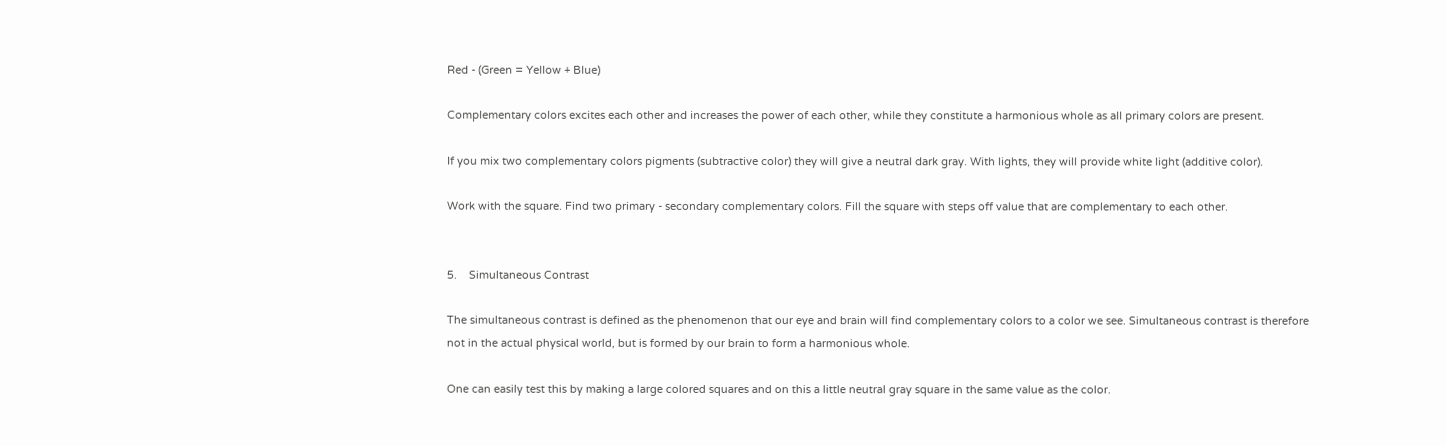Red - (Green = Yellow + Blue)

Complementary colors excites each other and increases the power of each other, while they constitute a harmonious whole as all primary colors are present.

If you mix two complementary colors pigments (subtractive color) they will give a neutral dark gray. With lights, they will provide white light (additive color).

Work with the square. Find two primary - secondary complementary colors. Fill the square with steps off value that are complementary to each other.


5.    Simultaneous Contrast

The simultaneous contrast is defined as the phenomenon that our eye and brain will find complementary colors to a color we see. Simultaneous contrast is therefore not in the actual physical world, but is formed by our brain to form a harmonious whole.

One can easily test this by making a large colored squares and on this a little neutral gray square in the same value as the color.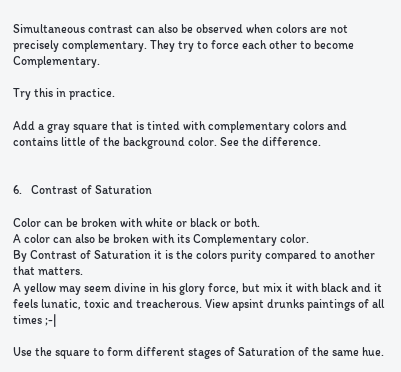Simultaneous contrast can also be observed when colors are not precisely complementary. They try to force each other to become Complementary.

Try this in practice.

Add a gray square that is tinted with complementary colors and contains little of the background color. See the difference.


6.   Contrast of Saturation

Color can be broken with white or black or both.
A color can also be broken with its Complementary color.
By Contrast of Saturation it is the colors purity compared to another that matters.
A yellow may seem divine in his glory force, but mix it with black and it feels lunatic, toxic and treacherous. View apsint drunks paintings of all times ;-|

Use the square to form different stages of Saturation of the same hue.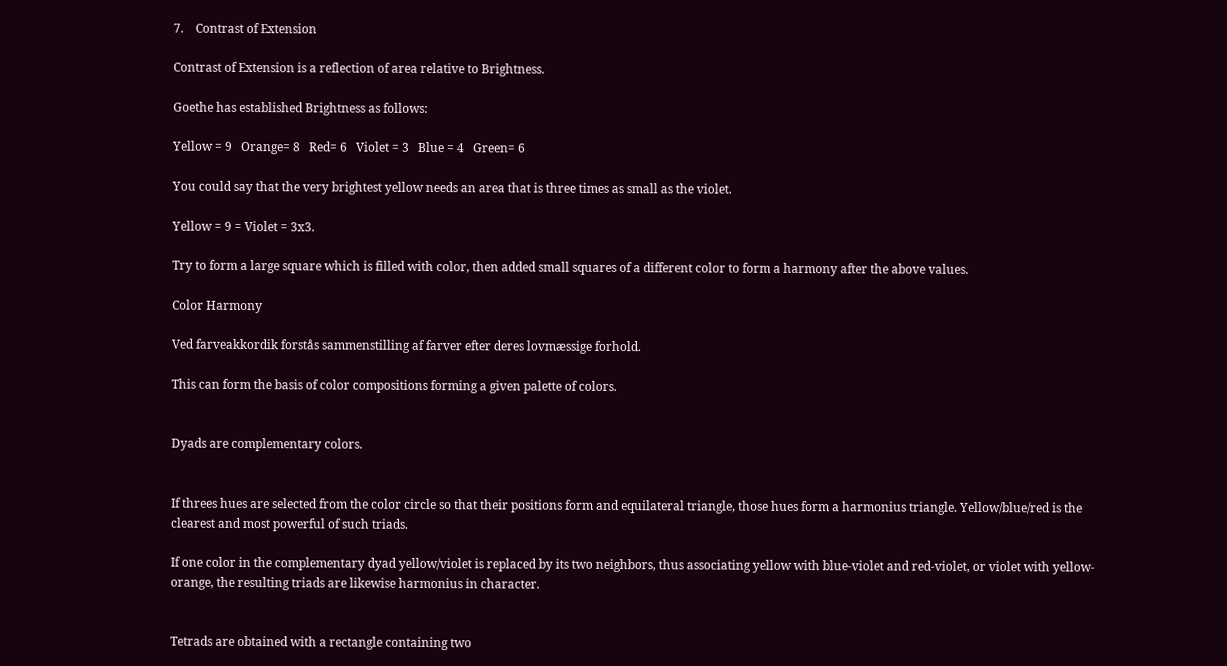7.    Contrast of Extension

Contrast of Extension is a reflection of area relative to Brightness.

Goethe has established Brightness as follows:

Yellow = 9   Orange= 8   Red= 6   Violet = 3   Blue = 4   Green= 6

You could say that the very brightest yellow needs an area that is three times as small as the violet.

Yellow = 9 = Violet = 3x3.

Try to form a large square which is filled with color, then added small squares of a different color to form a harmony after the above values.

Color Harmony

Ved farveakkordik forstås sammenstilling af farver efter deres lovmæssige forhold.

This can form the basis of color compositions forming a given palette of colors.


Dyads are complementary colors.


If threes hues are selected from the color circle so that their positions form and equilateral triangle, those hues form a harmonius triangle. Yellow/blue/red is the clearest and most powerful of such triads.

If one color in the complementary dyad yellow/violet is replaced by its two neighbors, thus associating yellow with blue-violet and red-violet, or violet with yellow-orange, the resulting triads are likewise harmonius in character.


Tetrads are obtained with a rectangle containing two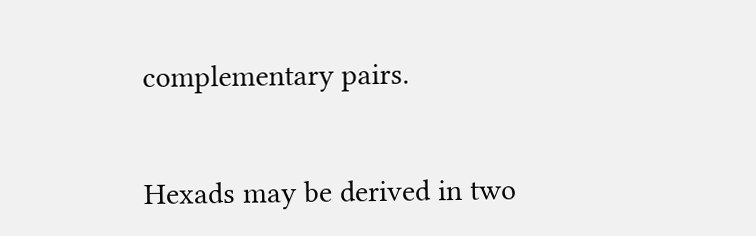complementary pairs.


Hexads may be derived in two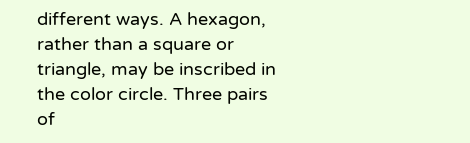different ways. A hexagon, rather than a square or triangle, may be inscribed in the color circle. Three pairs of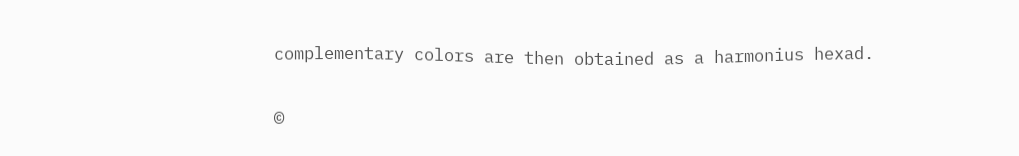complementary colors are then obtained as a harmonius hexad.

©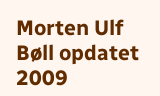Morten Ulf Bøll opdatet 2009